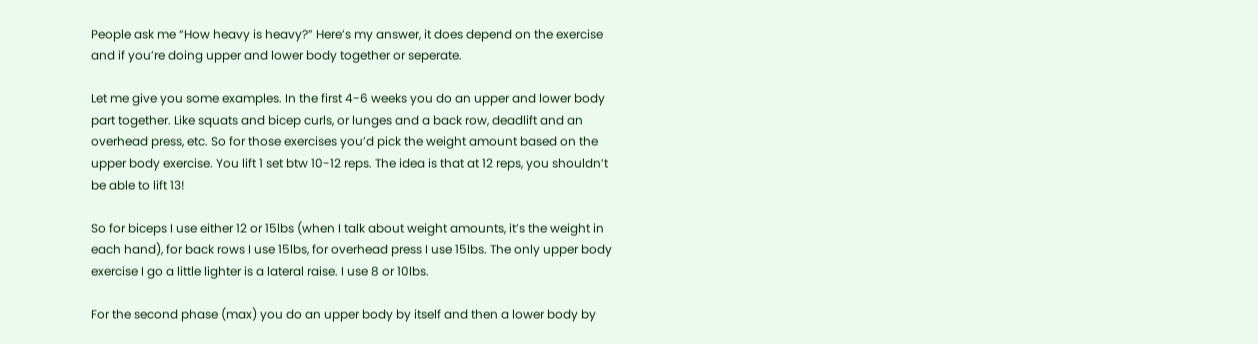People ask me “How heavy is heavy?” Here’s my answer, it does depend on the exercise and if you’re doing upper and lower body together or seperate.

Let me give you some examples. In the first 4-6 weeks you do an upper and lower body part together. Like squats and bicep curls, or lunges and a back row, deadlift and an overhead press, etc. So for those exercises you’d pick the weight amount based on the upper body exercise. You lift 1 set btw 10-12 reps. The idea is that at 12 reps, you shouldn’t be able to lift 13!

So for biceps I use either 12 or 15lbs (when I talk about weight amounts, it’s the weight in each hand), for back rows I use 15lbs, for overhead press I use 15lbs. The only upper body exercise I go a little lighter is a lateral raise. I use 8 or 10lbs.

For the second phase (max) you do an upper body by itself and then a lower body by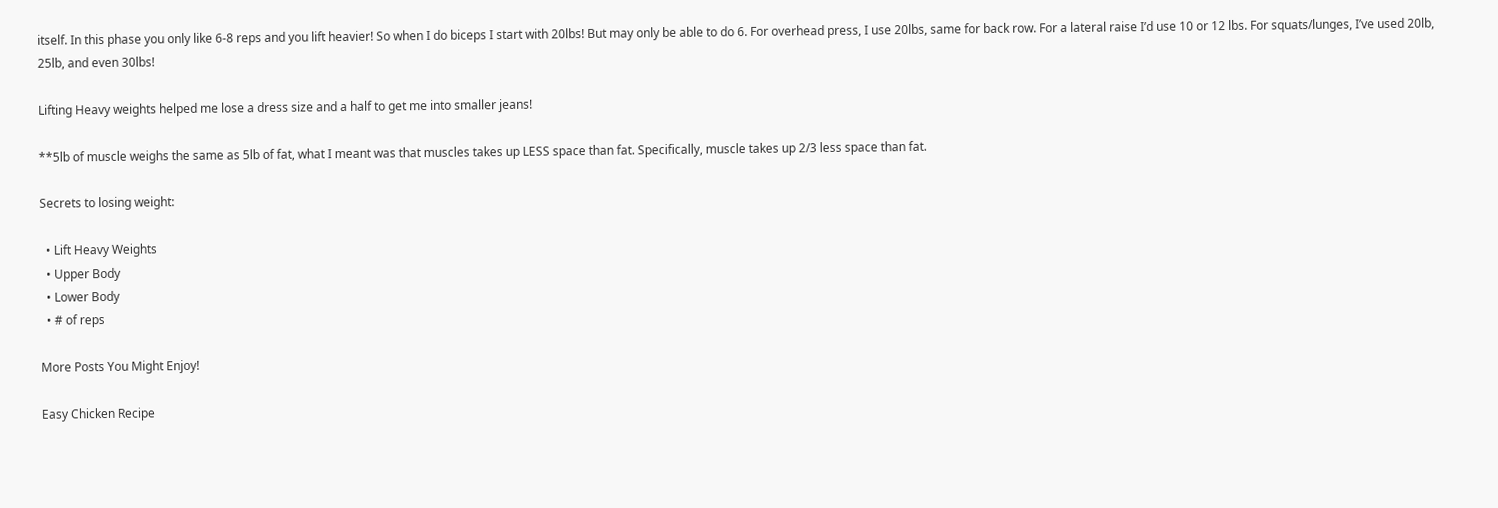itself. In this phase you only like 6-8 reps and you lift heavier! So when I do biceps I start with 20lbs! But may only be able to do 6. For overhead press, I use 20lbs, same for back row. For a lateral raise I’d use 10 or 12 lbs. For squats/lunges, I’ve used 20lb, 25lb, and even 30lbs!

Lifting Heavy weights helped me lose a dress size and a half to get me into smaller jeans!

**5lb of muscle weighs the same as 5lb of fat, what I meant was that muscles takes up LESS space than fat. Specifically, muscle takes up 2/3 less space than fat.

Secrets to losing weight:

  • Lift Heavy Weights
  • Upper Body
  • Lower Body
  • # of reps

More Posts You Might Enjoy!

Easy Chicken Recipe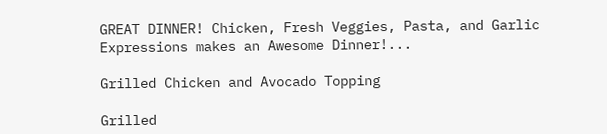GREAT DINNER! Chicken, Fresh Veggies, Pasta, and Garlic Expressions makes an Awesome Dinner!...

Grilled Chicken and Avocado Topping

Grilled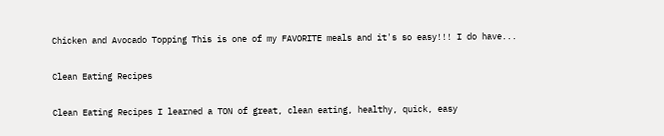Chicken and Avocado Topping This is one of my FAVORITE meals and it's so easy!!! I do have...

Clean Eating Recipes

Clean Eating Recipes I learned a TON of great, clean eating, healthy, quick, easy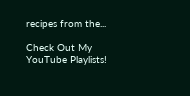recipes from the...

Check Out My YouTube Playlists!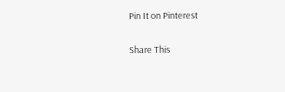Pin It on Pinterest

Share This